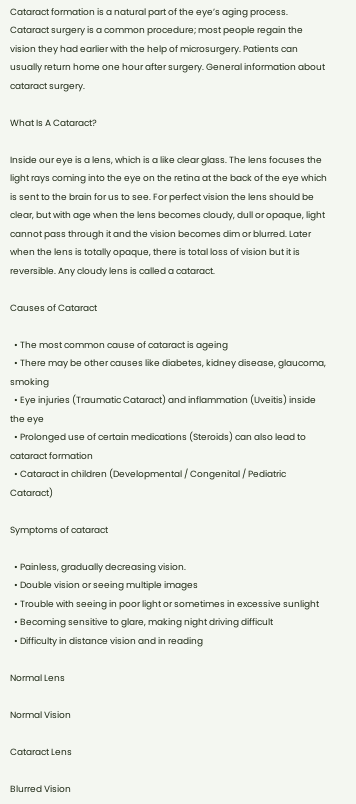Cataract formation is a natural part of the eye’s aging process. Cataract surgery is a common procedure; most people regain the vision they had earlier with the help of microsurgery. Patients can usually return home one hour after surgery. General information about cataract surgery.

What Is A Cataract?

Inside our eye is a lens, which is a like clear glass. The lens focuses the light rays coming into the eye on the retina at the back of the eye which is sent to the brain for us to see. For perfect vision the lens should be clear, but with age when the lens becomes cloudy, dull or opaque, light cannot pass through it and the vision becomes dim or blurred. Later when the lens is totally opaque, there is total loss of vision but it is reversible. Any cloudy lens is called a cataract.

Causes of Cataract

  • The most common cause of cataract is ageing
  • There may be other causes like diabetes, kidney disease, glaucoma, smoking
  • Eye injuries (Traumatic Cataract) and inflammation (Uveitis) inside the eye
  • Prolonged use of certain medications (Steroids) can also lead to cataract formation
  • Cataract in children (Developmental / Congenital / Pediatric Cataract)

Symptoms of cataract

  • Painless, gradually decreasing vision.
  • Double vision or seeing multiple images
  • Trouble with seeing in poor light or sometimes in excessive sunlight
  • Becoming sensitive to glare, making night driving difficult
  • Difficulty in distance vision and in reading

Normal Lens

Normal Vision

Cataract Lens

Blurred Vision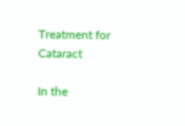Treatment for Cataract

In the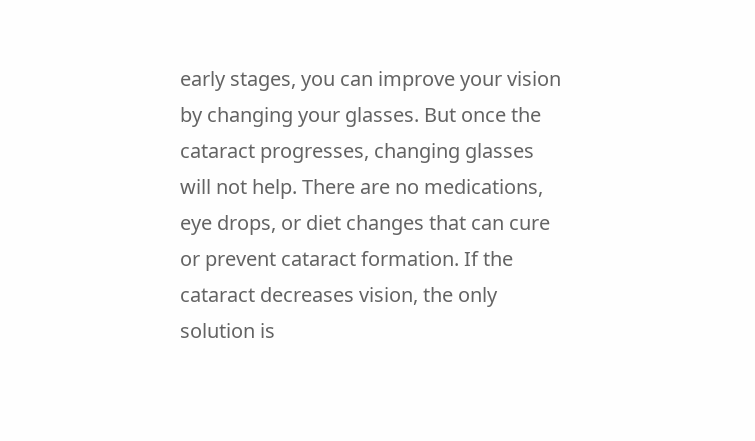early stages, you can improve your vision by changing your glasses. But once the cataract progresses, changing glasses will not help. There are no medications, eye drops, or diet changes that can cure or prevent cataract formation. If the cataract decreases vision, the only solution is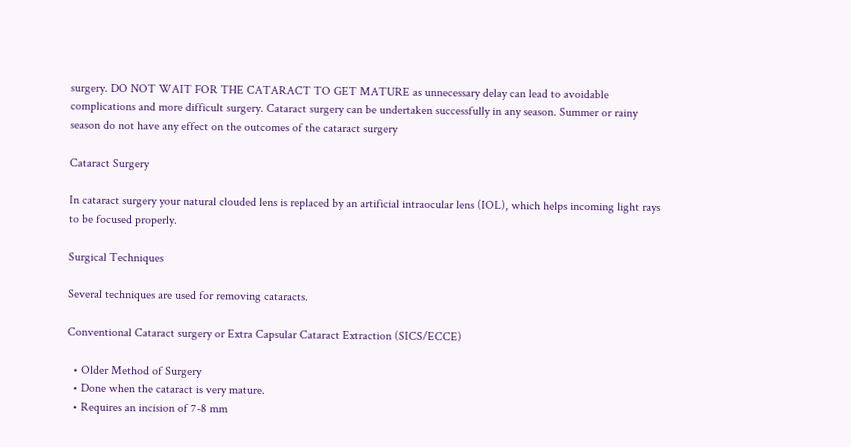surgery. DO NOT WAIT FOR THE CATARACT TO GET MATURE as unnecessary delay can lead to avoidable complications and more difficult surgery. Cataract surgery can be undertaken successfully in any season. Summer or rainy season do not have any effect on the outcomes of the cataract surgery

Cataract Surgery

In cataract surgery your natural clouded lens is replaced by an artificial intraocular lens (IOL), which helps incoming light rays to be focused properly.

Surgical Techniques

Several techniques are used for removing cataracts.

Conventional Cataract surgery or Extra Capsular Cataract Extraction (SICS/ECCE)

  • Older Method of Surgery
  • Done when the cataract is very mature.
  • Requires an incision of 7-8 mm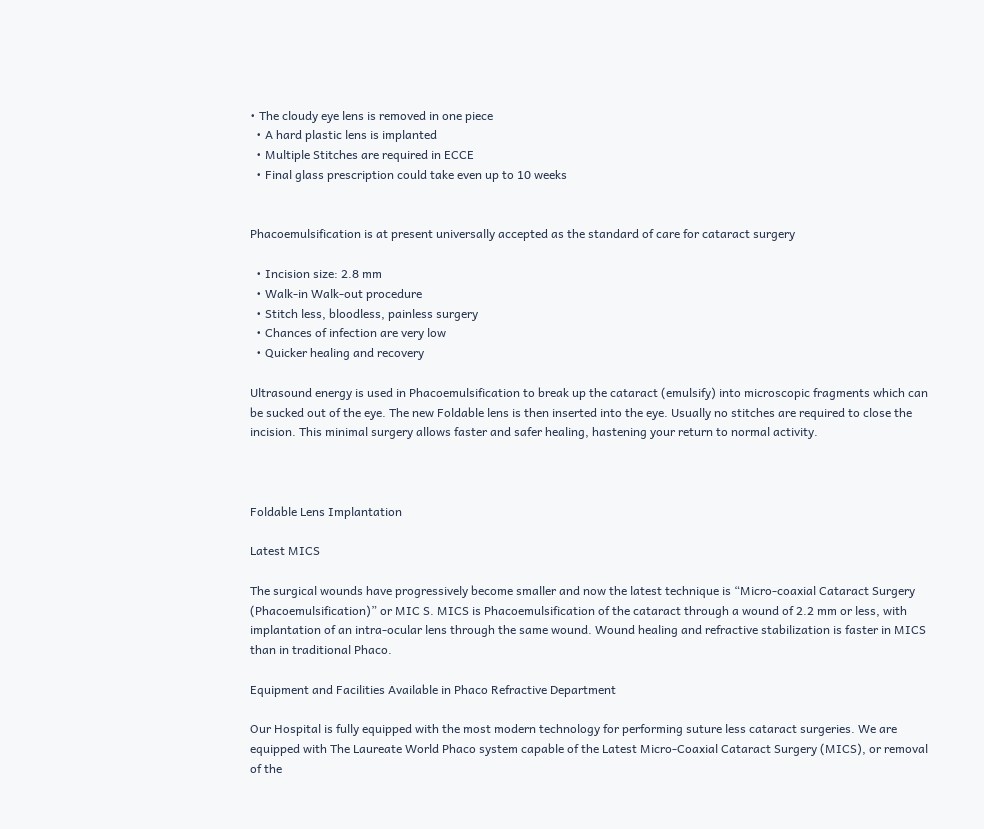• The cloudy eye lens is removed in one piece
  • A hard plastic lens is implanted
  • Multiple Stitches are required in ECCE
  • Final glass prescription could take even up to 10 weeks


Phacoemulsification is at present universally accepted as the standard of care for cataract surgery

  • Incision size: 2.8 mm
  • Walk-in Walk-out procedure
  • Stitch less, bloodless, painless surgery
  • Chances of infection are very low
  • Quicker healing and recovery

Ultrasound energy is used in Phacoemulsification to break up the cataract (emulsify) into microscopic fragments which can be sucked out of the eye. The new Foldable lens is then inserted into the eye. Usually no stitches are required to close the incision. This minimal surgery allows faster and safer healing, hastening your return to normal activity.



Foldable Lens Implantation

Latest MICS

The surgical wounds have progressively become smaller and now the latest technique is “Micro-coaxial Cataract Surgery (Phacoemulsification)” or MIC S. MICS is Phacoemulsification of the cataract through a wound of 2.2 mm or less, with implantation of an intra-ocular lens through the same wound. Wound healing and refractive stabilization is faster in MICS than in traditional Phaco.

Equipment and Facilities Available in Phaco Refractive Department

Our Hospital is fully equipped with the most modern technology for performing suture less cataract surgeries. We are equipped with The Laureate World Phaco system capable of the Latest Micro-Coaxial Cataract Surgery (MICS), or removal of the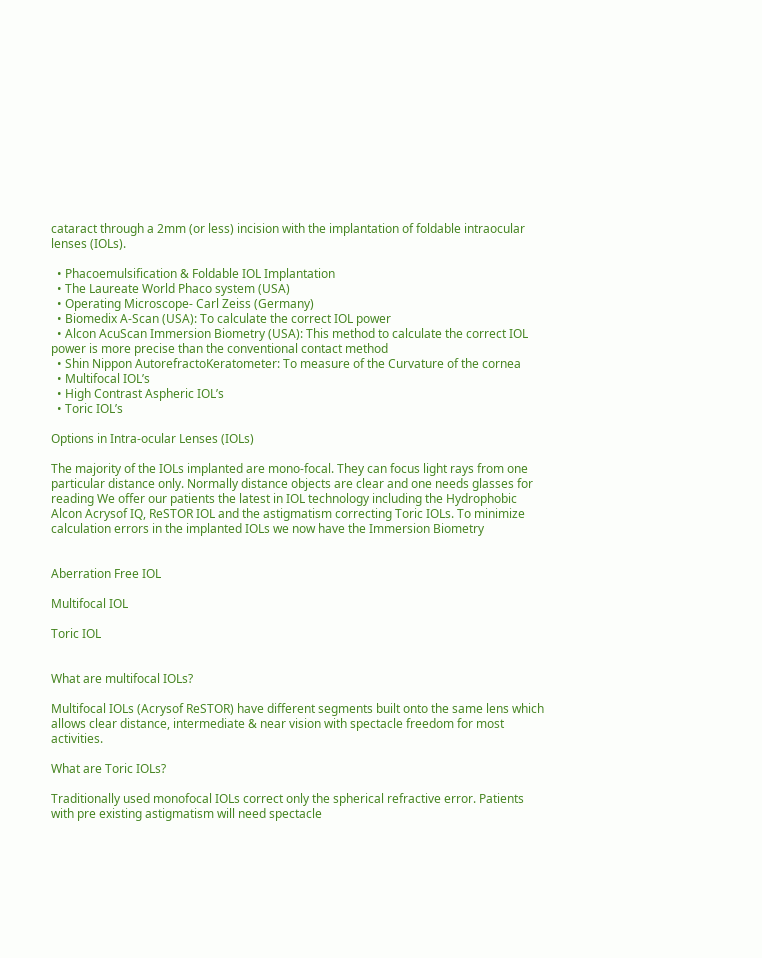cataract through a 2mm (or less) incision with the implantation of foldable intraocular lenses (IOLs).

  • Phacoemulsification & Foldable IOL Implantation
  • The Laureate World Phaco system (USA)
  • Operating Microscope- Carl Zeiss (Germany)
  • Biomedix A-Scan (USA): To calculate the correct IOL power
  • Alcon AcuScan Immersion Biometry (USA): This method to calculate the correct IOL power is more precise than the conventional contact method
  • Shin Nippon AutorefractoKeratometer: To measure of the Curvature of the cornea
  • Multifocal IOL’s
  • High Contrast Aspheric IOL’s
  • Toric IOL’s

Options in Intra-ocular Lenses (IOLs)

The majority of the IOLs implanted are mono-focal. They can focus light rays from one particular distance only. Normally distance objects are clear and one needs glasses for reading We offer our patients the latest in IOL technology including the Hydrophobic Alcon Acrysof IQ, ReSTOR IOL and the astigmatism correcting Toric IOLs. To minimize calculation errors in the implanted IOLs we now have the Immersion Biometry


Aberration Free IOL

Multifocal IOL

Toric IOL


What are multifocal IOLs?

Multifocal IOLs (Acrysof ReSTOR) have different segments built onto the same lens which allows clear distance, intermediate & near vision with spectacle freedom for most activities.

What are Toric IOLs?

Traditionally used monofocal IOLs correct only the spherical refractive error. Patients with pre existing astigmatism will need spectacle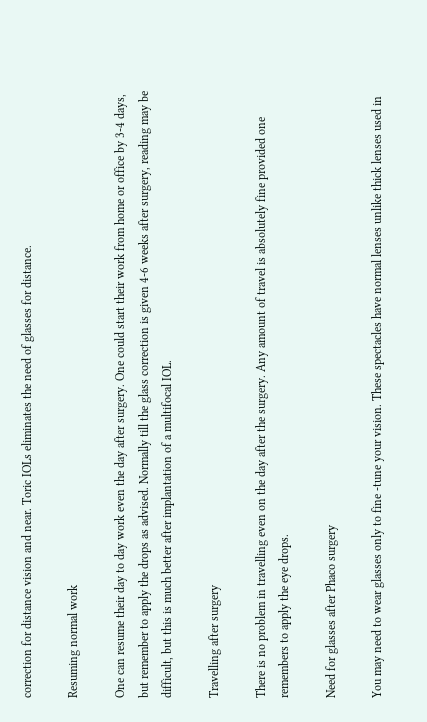correction for distance vision and near. Toric IOLs eliminates the need of glasses for distance.

Resuming normal work

One can resume their day to day work even the day after surgery. One could start their work from home or office by 3-4 days, but remember to apply the drops as advised. Normally till the glass correction is given 4-6 weeks after surgery, reading may be difficult, but this is much better after implantation of a multifocal IOL.

Travelling after surgery

There is no problem in travelling even on the day after the surgery. Any amount of travel is absolutely fine provided one remembers to apply the eye drops.

Need for glasses after Phaco surgery

You may need to wear glasses only to fine -tune your vision. These spectacles have normal lenses unlike thick lenses used in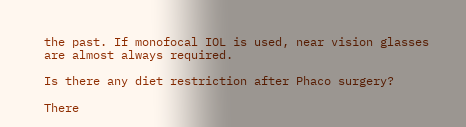the past. If monofocal IOL is used, near vision glasses are almost always required.

Is there any diet restriction after Phaco surgery?

There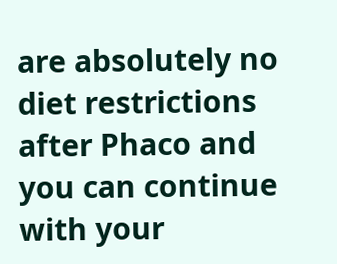are absolutely no diet restrictions after Phaco and you can continue with your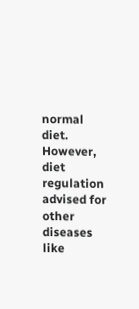normal diet. However, diet regulation advised for other diseases like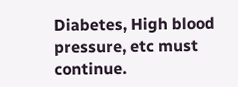Diabetes, High blood pressure, etc must continue.